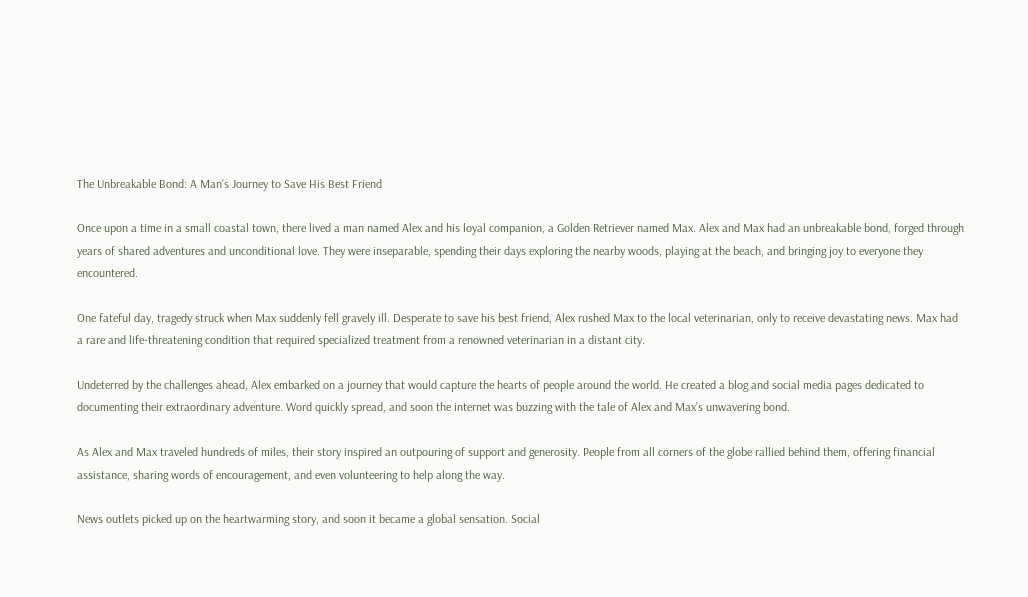The Unbreakable Bond: A Man’s Journey to Save His Best Friend

Once upon a time in a small coastal town, there lived a man named Alex and his loyal companion, a Golden Retriever named Max. Alex and Max had an unbreakable bond, forged through years of shared adventures and unconditional love. They were inseparable, spending their days exploring the nearby woods, playing at the beach, and bringing joy to everyone they encountered.

One fateful day, tragedy struck when Max suddenly fell gravely ill. Desperate to save his best friend, Alex rushed Max to the local veterinarian, only to receive devastating news. Max had a rare and life-threatening condition that required specialized treatment from a renowned veterinarian in a distant city.

Undeterred by the challenges ahead, Alex embarked on a journey that would capture the hearts of people around the world. He created a blog and social media pages dedicated to documenting their extraordinary adventure. Word quickly spread, and soon the internet was buzzing with the tale of Alex and Max’s unwavering bond.

As Alex and Max traveled hundreds of miles, their story inspired an outpouring of support and generosity. People from all corners of the globe rallied behind them, offering financial assistance, sharing words of encouragement, and even volunteering to help along the way.

News outlets picked up on the heartwarming story, and soon it became a global sensation. Social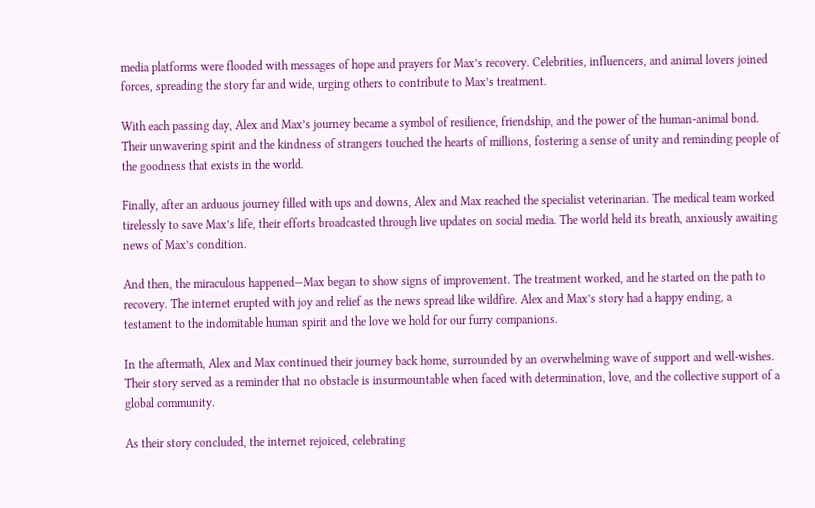media platforms were flooded with messages of hope and prayers for Max’s recovery. Celebrities, influencers, and animal lovers joined forces, spreading the story far and wide, urging others to contribute to Max’s treatment.

With each passing day, Alex and Max’s journey became a symbol of resilience, friendship, and the power of the human-animal bond. Their unwavering spirit and the kindness of strangers touched the hearts of millions, fostering a sense of unity and reminding people of the goodness that exists in the world.

Finally, after an arduous journey filled with ups and downs, Alex and Max reached the specialist veterinarian. The medical team worked tirelessly to save Max’s life, their efforts broadcasted through live updates on social media. The world held its breath, anxiously awaiting news of Max’s condition.

And then, the miraculous happened—Max began to show signs of improvement. The treatment worked, and he started on the path to recovery. The internet erupted with joy and relief as the news spread like wildfire. Alex and Max’s story had a happy ending, a testament to the indomitable human spirit and the love we hold for our furry companions.

In the aftermath, Alex and Max continued their journey back home, surrounded by an overwhelming wave of support and well-wishes. Their story served as a reminder that no obstacle is insurmountable when faced with determination, love, and the collective support of a global community.

As their story concluded, the internet rejoiced, celebrating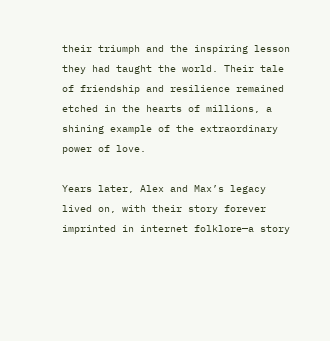their triumph and the inspiring lesson they had taught the world. Their tale of friendship and resilience remained etched in the hearts of millions, a shining example of the extraordinary power of love.

Years later, Alex and Max’s legacy lived on, with their story forever imprinted in internet folklore—a story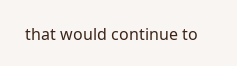that would continue to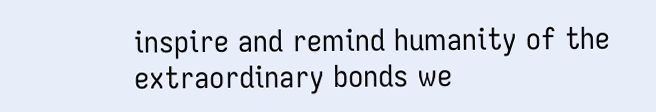inspire and remind humanity of the extraordinary bonds we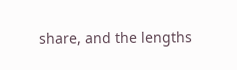share, and the lengths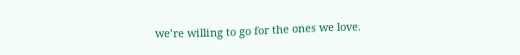we’re willing to go for the ones we love.